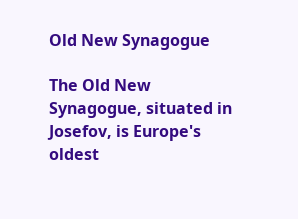Old New Synagogue

The Old New Synagogue, situated in Josefov, is Europe's oldest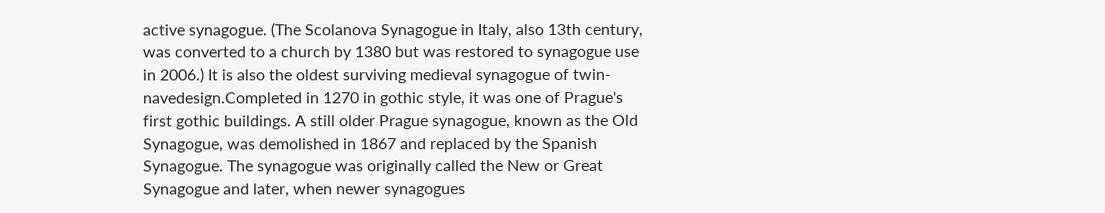active synagogue. (The Scolanova Synagogue in Italy, also 13th century, was converted to a church by 1380 but was restored to synagogue use in 2006.) It is also the oldest surviving medieval synagogue of twin-navedesign.Completed in 1270 in gothic style, it was one of Prague's first gothic buildings. A still older Prague synagogue, known as the Old Synagogue, was demolished in 1867 and replaced by the Spanish Synagogue. The synagogue was originally called the New or Great Synagogue and later, when newer synagogues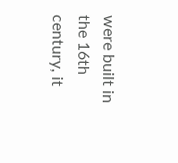were built in the 16th century, it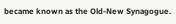became known as the Old-New Synagogue.